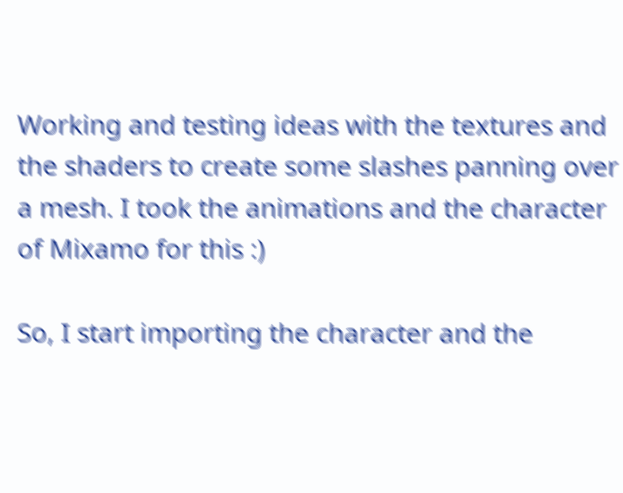Working and testing ideas with the textures and the shaders to create some slashes panning over a mesh. I took the animations and the character of Mixamo for this :)

So, I start importing the character and the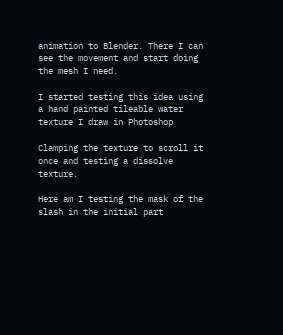animation to Blender. There I can see the movement and start doing the mesh I need.

I started testing this idea using a hand painted tileable water texture I draw in Photoshop

Clamping the texture to scroll it once and testing a dissolve texture.

Here am I testing the mask of the slash in the initial part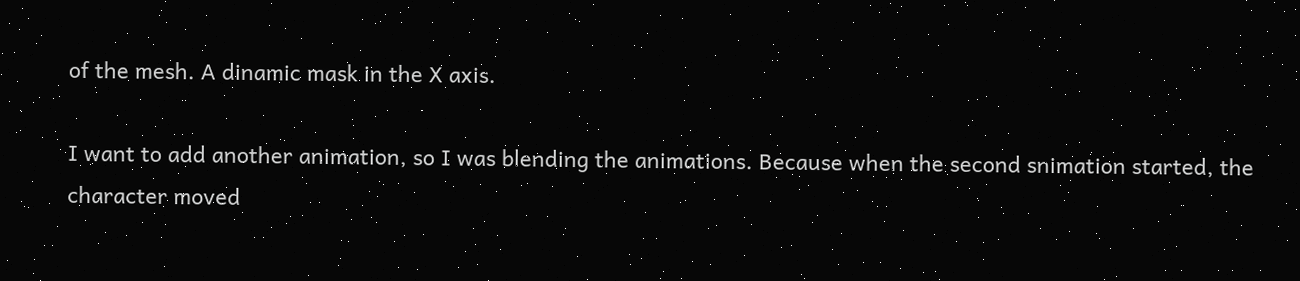of the mesh. A dinamic mask in the X axis.

I want to add another animation, so I was blending the animations. Because when the second snimation started, the character moved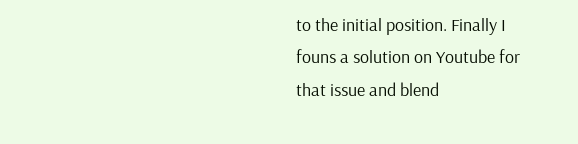to the initial position. Finally I founs a solution on Youtube for that issue and blend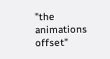"the animations offset"